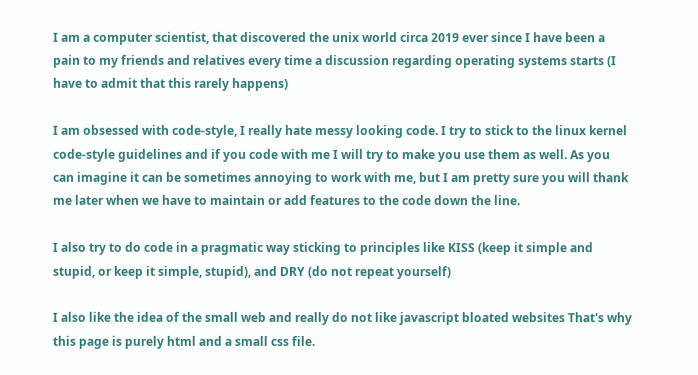I am a computer scientist, that discovered the unix world circa 2019 ever since I have been a pain to my friends and relatives every time a discussion regarding operating systems starts (I have to admit that this rarely happens)

I am obsessed with code-style, I really hate messy looking code. I try to stick to the linux kernel code-style guidelines and if you code with me I will try to make you use them as well. As you can imagine it can be sometimes annoying to work with me, but I am pretty sure you will thank me later when we have to maintain or add features to the code down the line.

I also try to do code in a pragmatic way sticking to principles like KISS (keep it simple and stupid, or keep it simple, stupid), and DRY (do not repeat yourself)

I also like the idea of the small web and really do not like javascript bloated websites That's why this page is purely html and a small css file.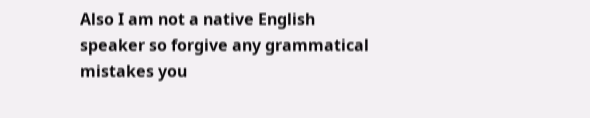Also I am not a native English speaker so forgive any grammatical mistakes you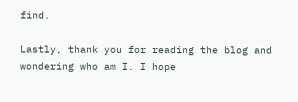find.

Lastly, thank you for reading the blog and wondering who am I. I hope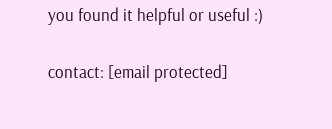you found it helpful or useful :)

contact: [email protected]